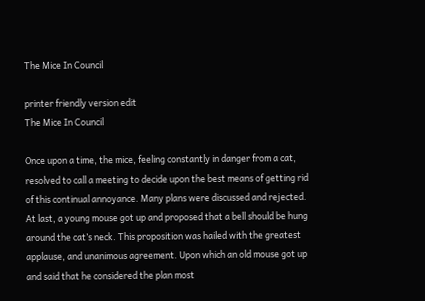The Mice In Council

printer friendly version edit
The Mice In Council

Once upon a time, the mice, feeling constantly in danger from a cat, resolved to call a meeting to decide upon the best means of getting rid of this continual annoyance. Many plans were discussed and rejected. At last, a young mouse got up and proposed that a bell should be hung around the cat’s neck. This proposition was hailed with the greatest applause, and unanimous agreement. Upon which an old mouse got up and said that he considered the plan most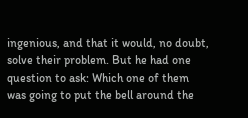ingenious, and that it would, no doubt, solve their problem. But he had one question to ask: Which one of them was going to put the bell around the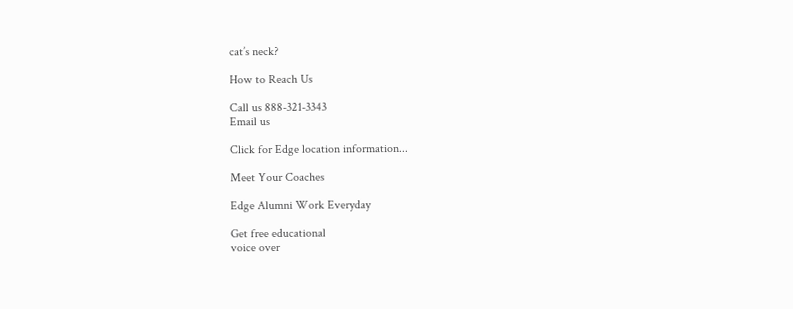cat’s neck?

How to Reach Us

Call us 888-321-3343
Email us

Click for Edge location information...

Meet Your Coaches

Edge Alumni Work Everyday

Get free educational
voice over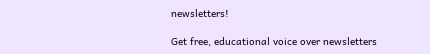newsletters!

Get free, educational voice over newsletters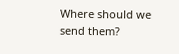Where should we send them?